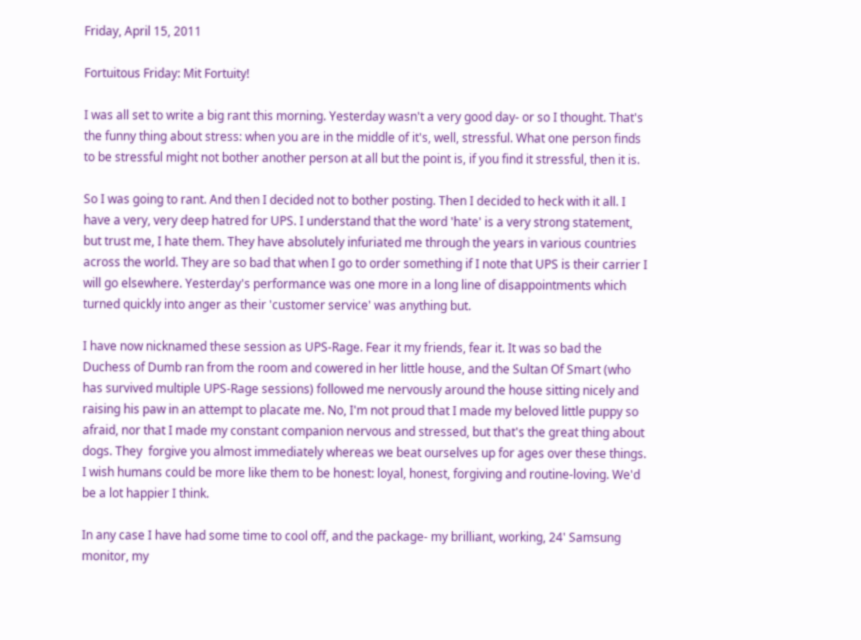Friday, April 15, 2011

Fortuitous Friday: Mit Fortuity!

I was all set to write a big rant this morning. Yesterday wasn't a very good day- or so I thought. That's the funny thing about stress: when you are in the middle of it's, well, stressful. What one person finds to be stressful might not bother another person at all but the point is, if you find it stressful, then it is.

So I was going to rant. And then I decided not to bother posting. Then I decided to heck with it all. I have a very, very deep hatred for UPS. I understand that the word 'hate' is a very strong statement, but trust me, I hate them. They have absolutely infuriated me through the years in various countries across the world. They are so bad that when I go to order something if I note that UPS is their carrier I will go elsewhere. Yesterday's performance was one more in a long line of disappointments which turned quickly into anger as their 'customer service' was anything but.

I have now nicknamed these session as UPS-Rage. Fear it my friends, fear it. It was so bad the Duchess of Dumb ran from the room and cowered in her little house, and the Sultan Of Smart (who has survived multiple UPS-Rage sessions) followed me nervously around the house sitting nicely and raising his paw in an attempt to placate me. No, I'm not proud that I made my beloved little puppy so afraid, nor that I made my constant companion nervous and stressed, but that's the great thing about dogs. They  forgive you almost immediately whereas we beat ourselves up for ages over these things. I wish humans could be more like them to be honest: loyal, honest, forgiving and routine-loving. We'd be a lot happier I think.

In any case I have had some time to cool off, and the package- my brilliant, working, 24' Samsung monitor, my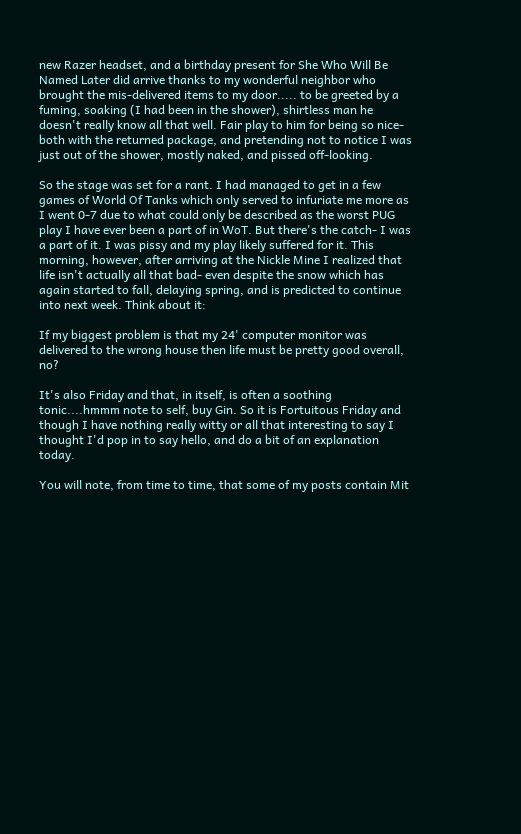new Razer headset, and a birthday present for She Who Will Be Named Later did arrive thanks to my wonderful neighbor who brought the mis-delivered items to my door..... to be greeted by a fuming, soaking (I had been in the shower), shirtless man he doesn't really know all that well. Fair play to him for being so nice- both with the returned package, and pretending not to notice I was just out of the shower, mostly naked, and pissed off-looking.

So the stage was set for a rant. I had managed to get in a few games of World Of Tanks which only served to infuriate me more as I went 0-7 due to what could only be described as the worst PUG play I have ever been a part of in WoT. But there's the catch- I was a part of it. I was pissy and my play likely suffered for it. This morning, however, after arriving at the Nickle Mine I realized that life isn't actually all that bad- even despite the snow which has again started to fall, delaying spring, and is predicted to continue into next week. Think about it:

If my biggest problem is that my 24' computer monitor was delivered to the wrong house then life must be pretty good overall, no?

It's also Friday and that, in itself, is often a soothing tonic....hmmm note to self, buy Gin. So it is Fortuitous Friday and though I have nothing really witty or all that interesting to say I thought I'd pop in to say hello, and do a bit of an explanation today.

You will note, from time to time, that some of my posts contain Mit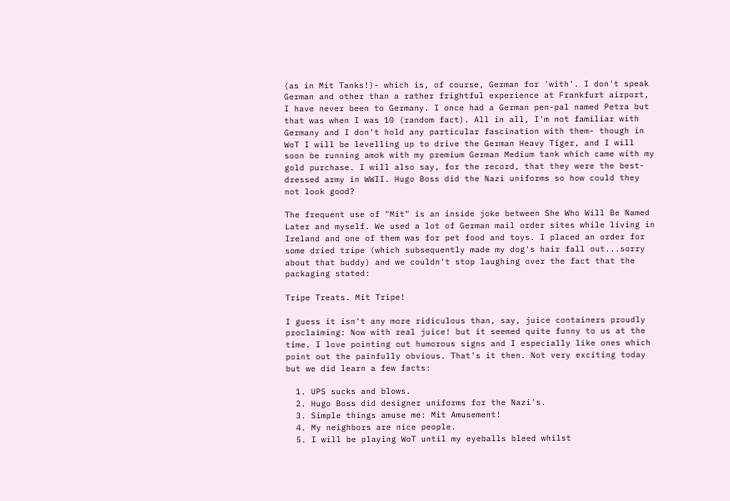(as in Mit Tanks!)- which is, of course, German for 'with'. I don't speak German and other than a rather frightful experience at Frankfurt airport, I have never been to Germany. I once had a German pen-pal named Petra but that was when I was 10 (random fact). All in all, I'm not familiar with Germany and I don't hold any particular fascination with them- though in WoT I will be levelling up to drive the German Heavy Tiger, and I will soon be running amok with my premium German Medium tank which came with my gold purchase. I will also say, for the record, that they were the best-dressed army in WWII. Hugo Boss did the Nazi uniforms so how could they not look good?

The frequent use of "Mit" is an inside joke between She Who Will Be Named Later and myself. We used a lot of German mail order sites while living in Ireland and one of them was for pet food and toys. I placed an order for some dried tripe (which subsequently made my dog's hair fall out...sorry about that buddy) and we couldn't stop laughing over the fact that the packaging stated:

Tripe Treats. Mit Tripe!

I guess it isn't any more ridiculous than, say, juice containers proudly proclaiming: Now with real juice! but it seemed quite funny to us at the time. I love pointing out humorous signs and I especially like ones which point out the painfully obvious. That's it then. Not very exciting today but we did learn a few facts:

  1. UPS sucks and blows.
  2. Hugo Boss did designer uniforms for the Nazi's.
  3. Simple things amuse me: Mit Amusement!
  4. My neighbors are nice people.
  5. I will be playing WoT until my eyeballs bleed whilst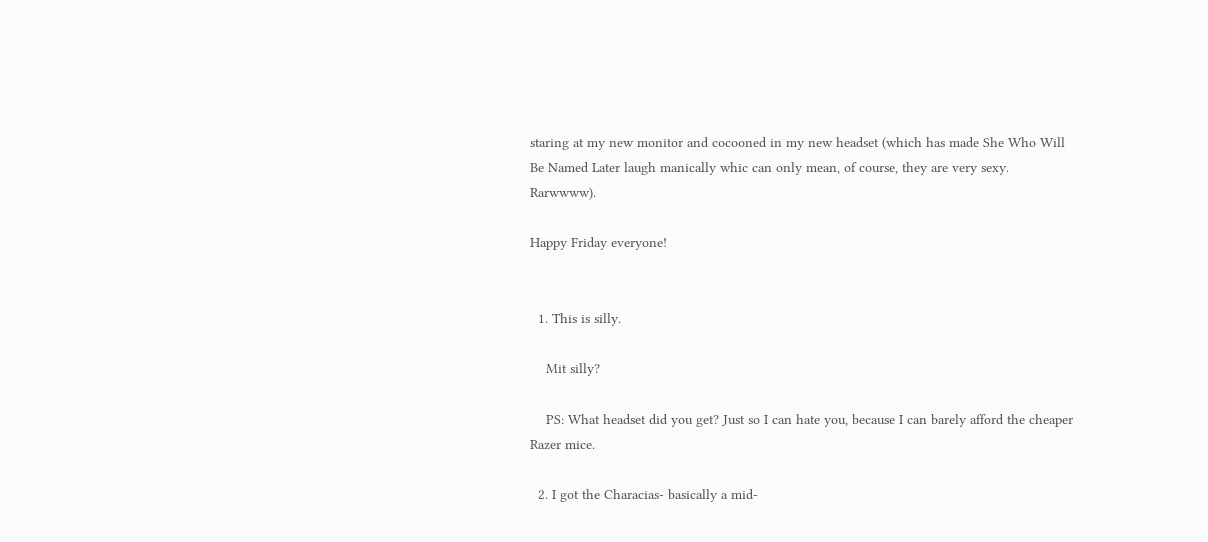staring at my new monitor and cocooned in my new headset (which has made She Who Will Be Named Later laugh manically whic can only mean, of course, they are very sexy. Rarwwww).

Happy Friday everyone!


  1. This is silly.

    Mit silly?

    PS: What headset did you get? Just so I can hate you, because I can barely afford the cheaper Razer mice.

  2. I got the Characias- basically a mid-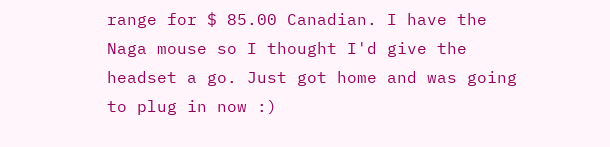range for $ 85.00 Canadian. I have the Naga mouse so I thought I'd give the headset a go. Just got home and was going to plug in now :)